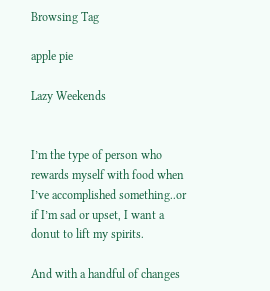Browsing Tag

apple pie

Lazy Weekends


I’m the type of person who rewards myself with food when I’ve accomplished something..or if I’m sad or upset, I want a donut to lift my spirits.

And with a handful of changes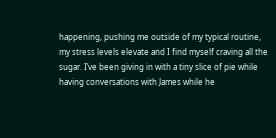happening, pushing me outside of my typical routine, my stress levels elevate and I find myself craving all the sugar. I’ve been giving in with a tiny slice of pie while having conversations with James while he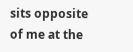sits opposite of me at the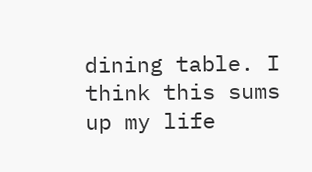dining table. I think this sums up my life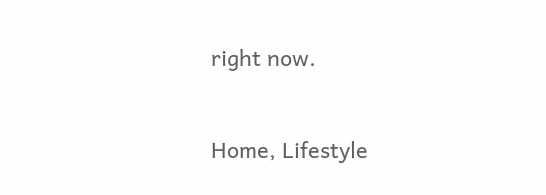right now.


Home, Lifestyle